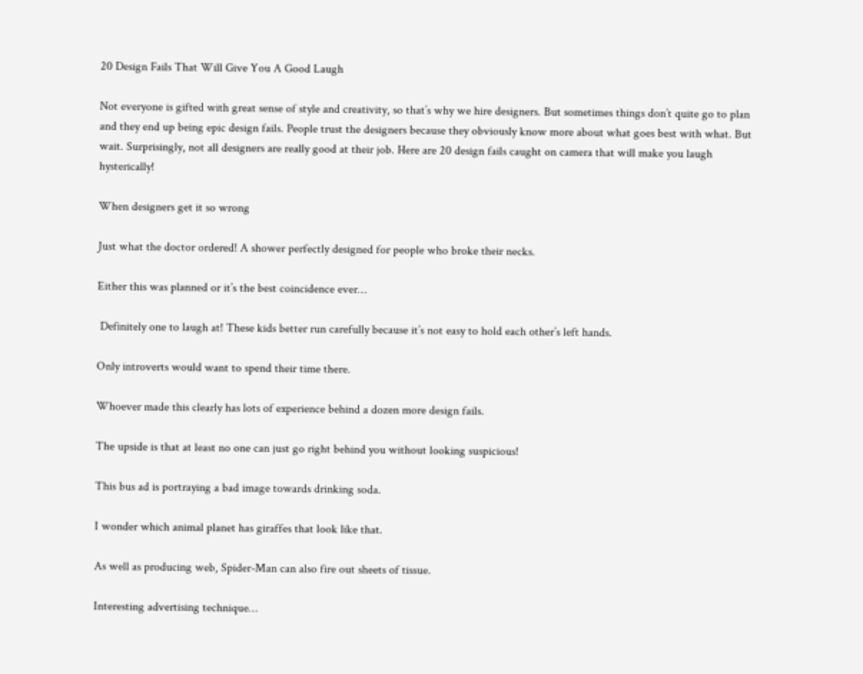20 Design Fails That Will Give You A Good Laugh

Not everyone is gifted with great sense of style and creativity, so that’s why we hire designers. But sometimes things don’t quite go to plan and they end up being epic design fails. People trust the designers because they obviously know more about what goes best with what. But wait. Surprisingly, not all designers are really good at their job. Here are 20 design fails caught on camera that will make you laugh hysterically!

When designers get it so wrong

Just what the doctor ordered! A shower perfectly designed for people who broke their necks.

Either this was planned or it’s the best coincidence ever…

 Definitely one to laugh at! These kids better run carefully because it’s not easy to hold each other’s left hands.

Only introverts would want to spend their time there.

Whoever made this clearly has lots of experience behind a dozen more design fails.

The upside is that at least no one can just go right behind you without looking suspicious!

This bus ad is portraying a bad image towards drinking soda.

I wonder which animal planet has giraffes that look like that.

As well as producing web, Spider-Man can also fire out sheets of tissue.

Interesting advertising technique…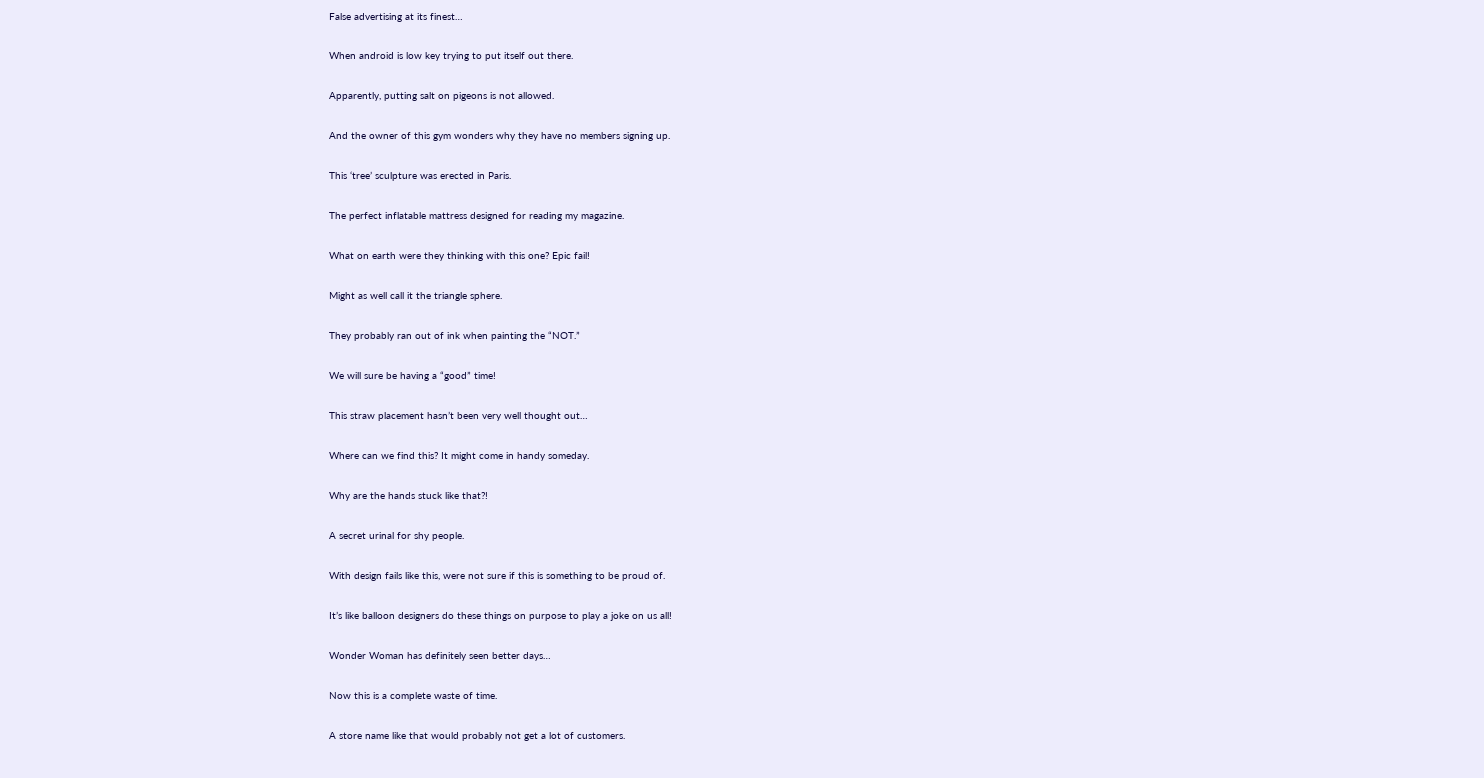False advertising at its finest…

When android is low key trying to put itself out there.

Apparently, putting salt on pigeons is not allowed.

And the owner of this gym wonders why they have no members signing up.

This ‘tree’ sculpture was erected in Paris.

The perfect inflatable mattress designed for reading my magazine.

What on earth were they thinking with this one? Epic fail!

Might as well call it the triangle sphere.

They probably ran out of ink when painting the “NOT.”

We will sure be having a “good” time!

This straw placement hasn’t been very well thought out…

Where can we find this? It might come in handy someday.

Why are the hands stuck like that?!

A secret urinal for shy people.

With design fails like this, were not sure if this is something to be proud of.

It’s like balloon designers do these things on purpose to play a joke on us all!

Wonder Woman has definitely seen better days…

Now this is a complete waste of time.

A store name like that would probably not get a lot of customers.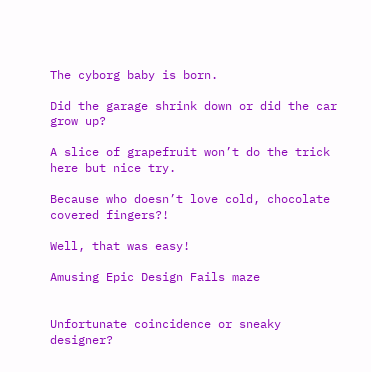The cyborg baby is born.

Did the garage shrink down or did the car grow up?

A slice of grapefruit won’t do the trick here but nice try.

Because who doesn’t love cold, chocolate covered fingers?!

Well, that was easy!

Amusing Epic Design Fails maze


Unfortunate coincidence or sneaky designer?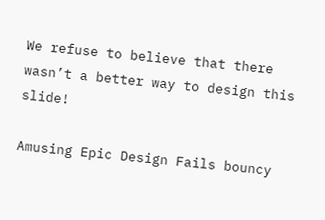We refuse to believe that there wasn’t a better way to design this slide!

Amusing Epic Design Fails bouncy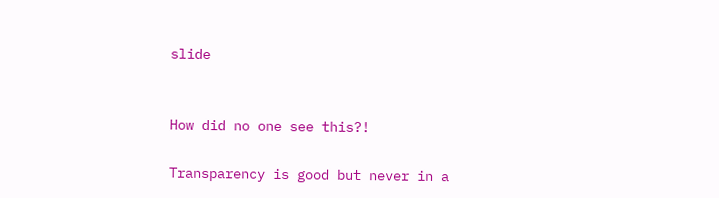slide


How did no one see this?!

Transparency is good but never in a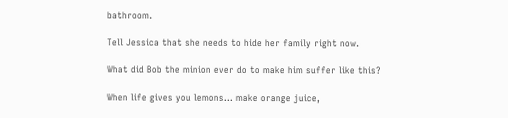bathroom.

Tell Jessica that she needs to hide her family right now.

What did Bob the minion ever do to make him suffer like this?

When life gives you lemons… make orange juice,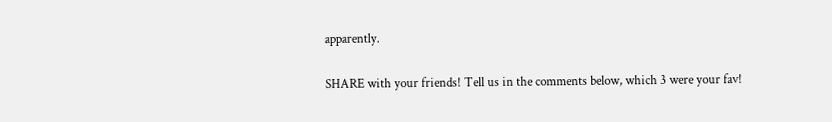apparently.

SHARE with your friends! Tell us in the comments below, which 3 were your fav!